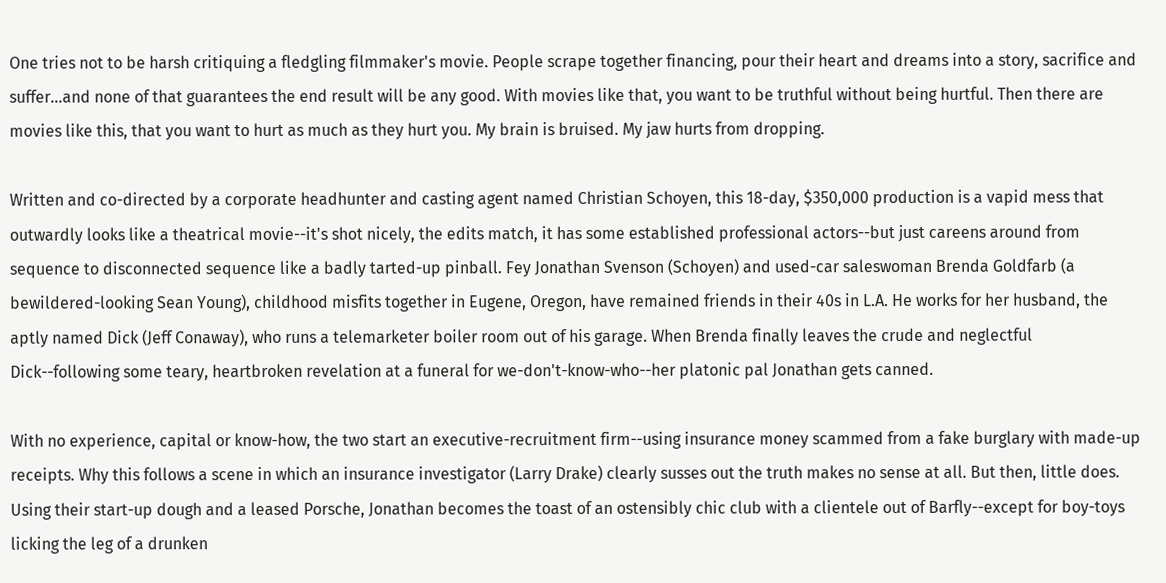One tries not to be harsh critiquing a fledgling filmmaker's movie. People scrape together financing, pour their heart and dreams into a story, sacrifice and suffer...and none of that guarantees the end result will be any good. With movies like that, you want to be truthful without being hurtful. Then there are movies like this, that you want to hurt as much as they hurt you. My brain is bruised. My jaw hurts from dropping.

Written and co-directed by a corporate headhunter and casting agent named Christian Schoyen, this 18-day, $350,000 production is a vapid mess that outwardly looks like a theatrical movie--it's shot nicely, the edits match, it has some established professional actors--but just careens around from sequence to disconnected sequence like a badly tarted-up pinball. Fey Jonathan Svenson (Schoyen) and used-car saleswoman Brenda Goldfarb (a bewildered-looking Sean Young), childhood misfits together in Eugene, Oregon, have remained friends in their 40s in L.A. He works for her husband, the aptly named Dick (Jeff Conaway), who runs a telemarketer boiler room out of his garage. When Brenda finally leaves the crude and neglectful Dick--following some teary, heartbroken revelation at a funeral for we-don't-know-who--her platonic pal Jonathan gets canned.

With no experience, capital or know-how, the two start an executive-recruitment firm--using insurance money scammed from a fake burglary with made-up receipts. Why this follows a scene in which an insurance investigator (Larry Drake) clearly susses out the truth makes no sense at all. But then, little does. Using their start-up dough and a leased Porsche, Jonathan becomes the toast of an ostensibly chic club with a clientele out of Barfly--except for boy-toys licking the leg of a drunken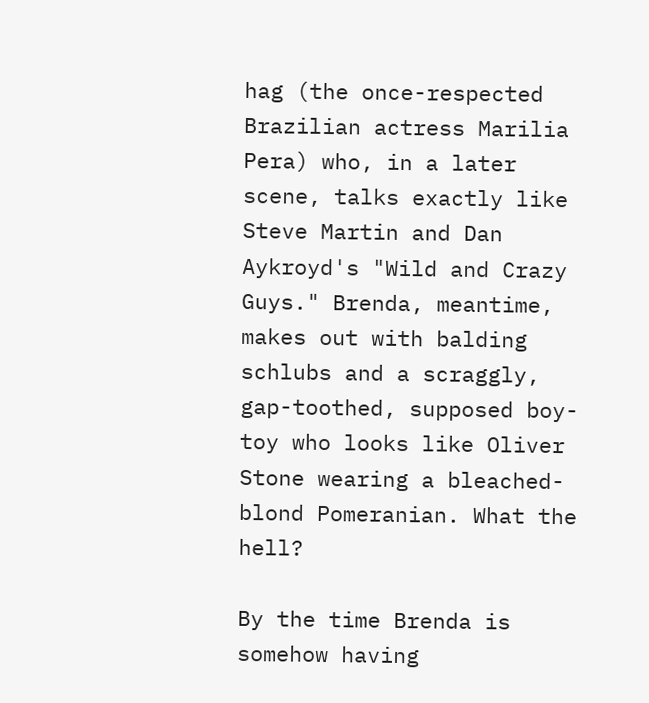hag (the once-respected Brazilian actress Marilia Pera) who, in a later scene, talks exactly like Steve Martin and Dan Aykroyd's "Wild and Crazy Guys." Brenda, meantime, makes out with balding schlubs and a scraggly, gap-toothed, supposed boy-toy who looks like Oliver Stone wearing a bleached-blond Pomeranian. What the hell?

By the time Brenda is somehow having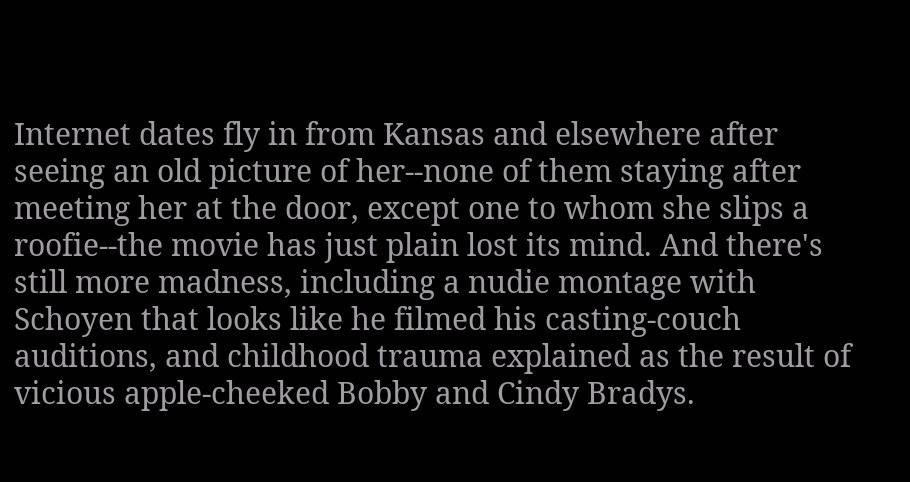Internet dates fly in from Kansas and elsewhere after seeing an old picture of her--none of them staying after meeting her at the door, except one to whom she slips a roofie--the movie has just plain lost its mind. And there's still more madness, including a nudie montage with Schoyen that looks like he filmed his casting-couch auditions, and childhood trauma explained as the result of vicious apple-cheeked Bobby and Cindy Bradys.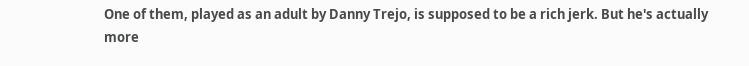One of them, played as an adult by Danny Trejo, is supposed to be a rich jerk. But he's actually more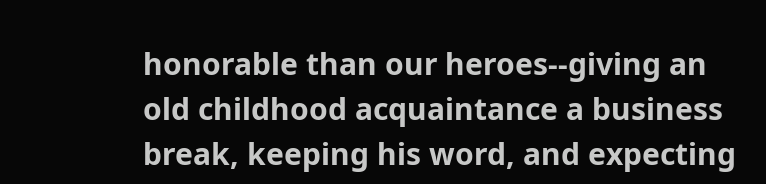honorable than our heroes--giving an old childhood acquaintance a business break, keeping his word, and expecting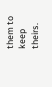them to keep theirs.